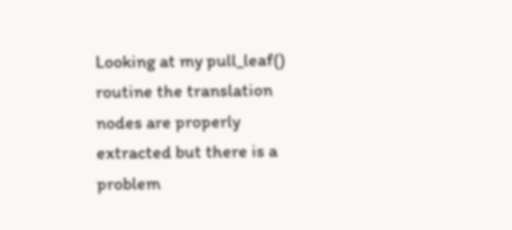Looking at my pull_leaf() routine the translation nodes are properly extracted but there is a problem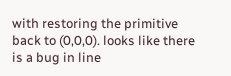with restoring the primitive back to (0,0,0). looks like there is a bug in line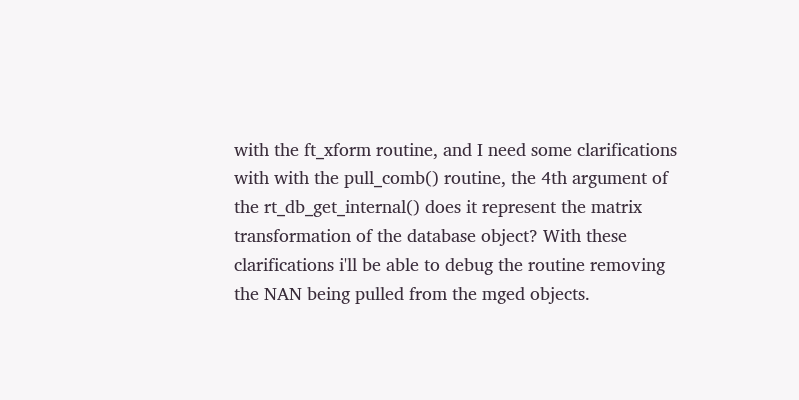with the ft_xform routine, and I need some clarifications with with the pull_comb() routine, the 4th argument of the rt_db_get_internal() does it represent the matrix transformation of the database object? With these clarifications i'll be able to debug the routine removing the NAN being pulled from the mged objects.